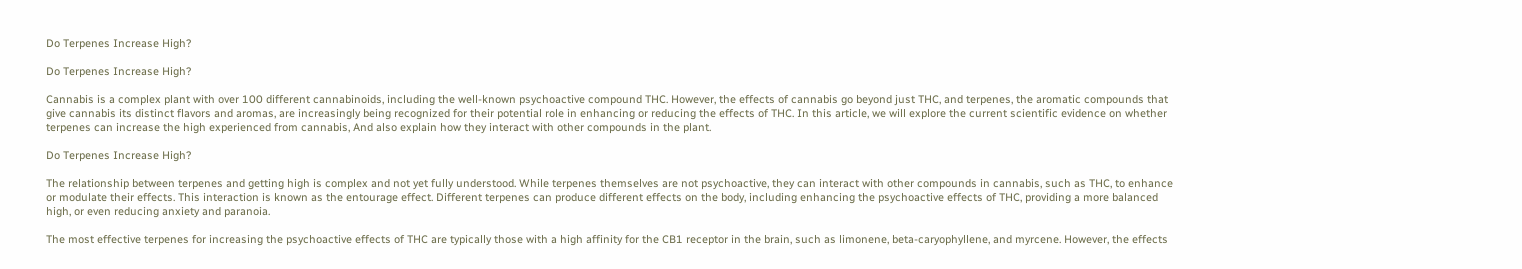Do Terpenes Increase High?

Do Terpenes Increase High?

Cannabis is a complex plant with over 100 different cannabinoids, including the well-known psychoactive compound THC. However, the effects of cannabis go beyond just THC, and terpenes, the aromatic compounds that give cannabis its distinct flavors and aromas, are increasingly being recognized for their potential role in enhancing or reducing the effects of THC. In this article, we will explore the current scientific evidence on whether terpenes can increase the high experienced from cannabis, And also explain how they interact with other compounds in the plant.

Do Terpenes Increase High?

The relationship between terpenes and getting high is complex and not yet fully understood. While terpenes themselves are not psychoactive, they can interact with other compounds in cannabis, such as THC, to enhance or modulate their effects. This interaction is known as the entourage effect. Different terpenes can produce different effects on the body, including enhancing the psychoactive effects of THC, providing a more balanced high, or even reducing anxiety and paranoia.

The most effective terpenes for increasing the psychoactive effects of THC are typically those with a high affinity for the CB1 receptor in the brain, such as limonene, beta-caryophyllene, and myrcene. However, the effects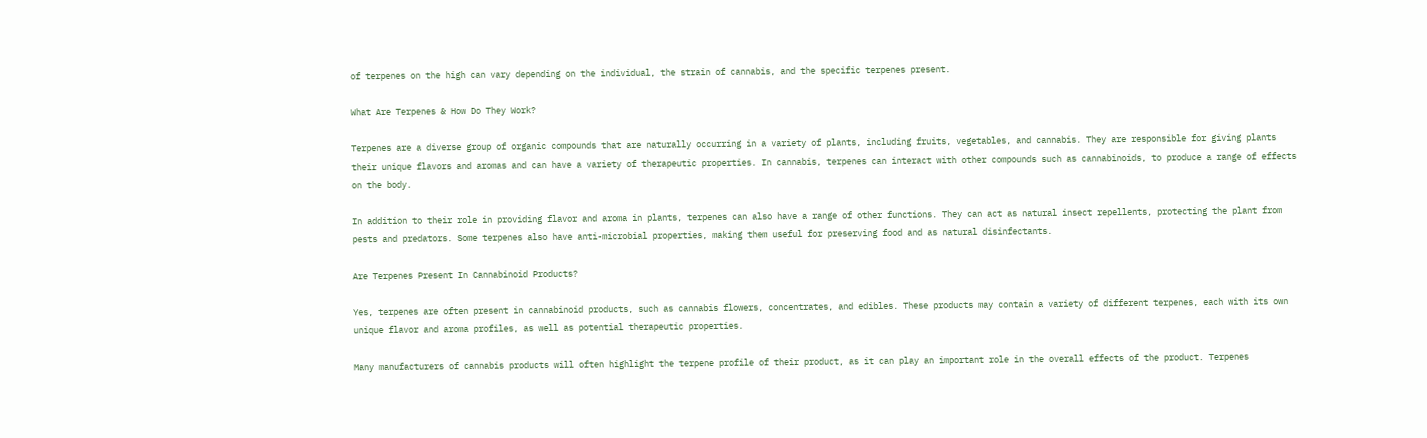of terpenes on the high can vary depending on the individual, the strain of cannabis, and the specific terpenes present.

What Are Terpenes & How Do They Work?

Terpenes are a diverse group of organic compounds that are naturally occurring in a variety of plants, including fruits, vegetables, and cannabis. They are responsible for giving plants their unique flavors and aromas and can have a variety of therapeutic properties. In cannabis, terpenes can interact with other compounds such as cannabinoids, to produce a range of effects on the body.

In addition to their role in providing flavor and aroma in plants, terpenes can also have a range of other functions. They can act as natural insect repellents, protecting the plant from pests and predators. Some terpenes also have anti-microbial properties, making them useful for preserving food and as natural disinfectants.

Are Terpenes Present In Cannabinoid Products?

Yes, terpenes are often present in cannabinoid products, such as cannabis flowers, concentrates, and edibles. These products may contain a variety of different terpenes, each with its own unique flavor and aroma profiles, as well as potential therapeutic properties.

Many manufacturers of cannabis products will often highlight the terpene profile of their product, as it can play an important role in the overall effects of the product. Terpenes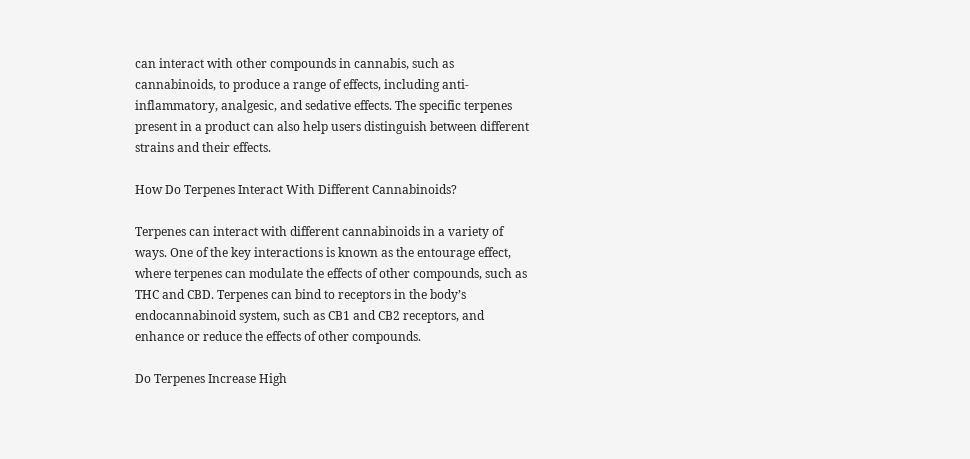can interact with other compounds in cannabis, such as cannabinoids, to produce a range of effects, including anti-inflammatory, analgesic, and sedative effects. The specific terpenes present in a product can also help users distinguish between different strains and their effects.

How Do Terpenes Interact With Different Cannabinoids?

Terpenes can interact with different cannabinoids in a variety of ways. One of the key interactions is known as the entourage effect, where terpenes can modulate the effects of other compounds, such as THC and CBD. Terpenes can bind to receptors in the body’s endocannabinoid system, such as CB1 and CB2 receptors, and enhance or reduce the effects of other compounds.

Do Terpenes Increase High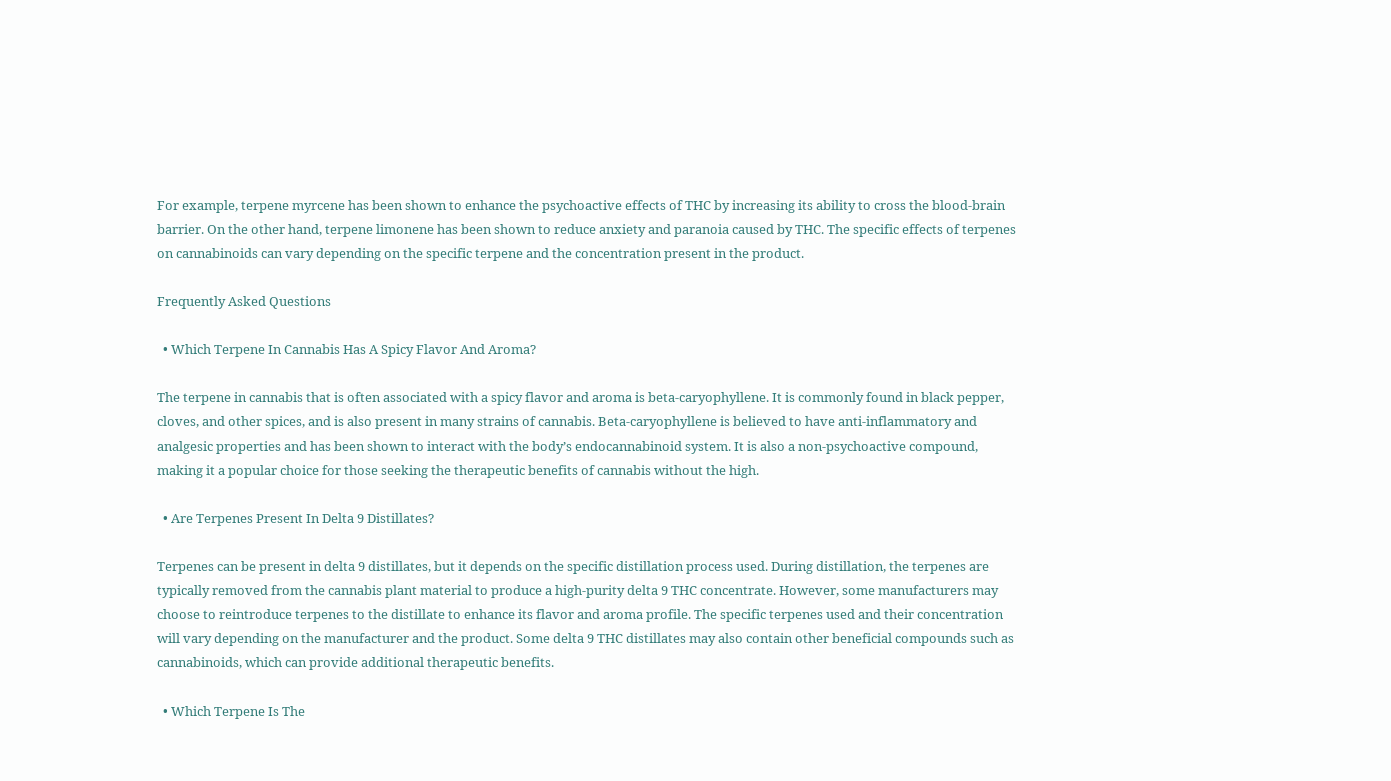For example, terpene myrcene has been shown to enhance the psychoactive effects of THC by increasing its ability to cross the blood-brain barrier. On the other hand, terpene limonene has been shown to reduce anxiety and paranoia caused by THC. The specific effects of terpenes on cannabinoids can vary depending on the specific terpene and the concentration present in the product.

Frequently Asked Questions

  • Which Terpene In Cannabis Has A Spicy Flavor And Aroma?

The terpene in cannabis that is often associated with a spicy flavor and aroma is beta-caryophyllene. It is commonly found in black pepper, cloves, and other spices, and is also present in many strains of cannabis. Beta-caryophyllene is believed to have anti-inflammatory and analgesic properties and has been shown to interact with the body’s endocannabinoid system. It is also a non-psychoactive compound, making it a popular choice for those seeking the therapeutic benefits of cannabis without the high.

  • Are Terpenes Present In Delta 9 Distillates?

Terpenes can be present in delta 9 distillates, but it depends on the specific distillation process used. During distillation, the terpenes are typically removed from the cannabis plant material to produce a high-purity delta 9 THC concentrate. However, some manufacturers may choose to reintroduce terpenes to the distillate to enhance its flavor and aroma profile. The specific terpenes used and their concentration will vary depending on the manufacturer and the product. Some delta 9 THC distillates may also contain other beneficial compounds such as cannabinoids, which can provide additional therapeutic benefits.

  • Which Terpene Is The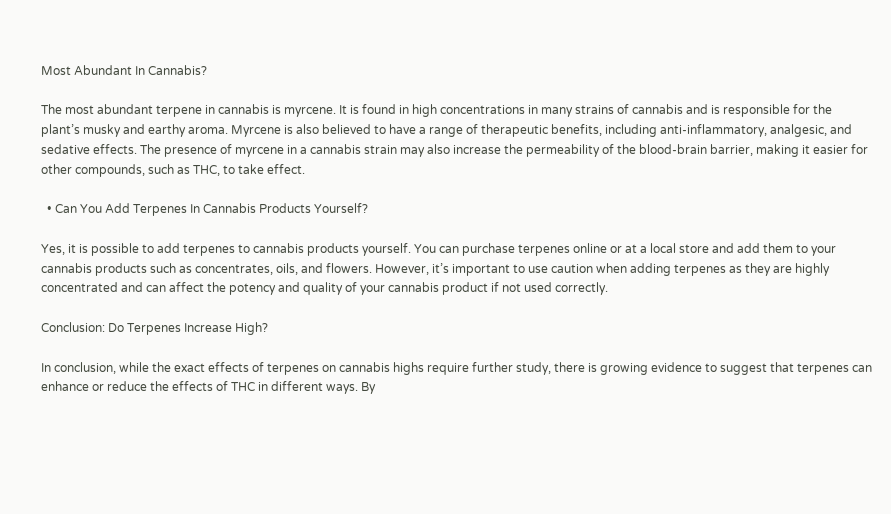Most Abundant In Cannabis?

The most abundant terpene in cannabis is myrcene. It is found in high concentrations in many strains of cannabis and is responsible for the plant’s musky and earthy aroma. Myrcene is also believed to have a range of therapeutic benefits, including anti-inflammatory, analgesic, and sedative effects. The presence of myrcene in a cannabis strain may also increase the permeability of the blood-brain barrier, making it easier for other compounds, such as THC, to take effect.

  • Can You Add Terpenes In Cannabis Products Yourself?

Yes, it is possible to add terpenes to cannabis products yourself. You can purchase terpenes online or at a local store and add them to your cannabis products such as concentrates, oils, and flowers. However, it’s important to use caution when adding terpenes as they are highly concentrated and can affect the potency and quality of your cannabis product if not used correctly.

Conclusion: Do Terpenes Increase High?

In conclusion, while the exact effects of terpenes on cannabis highs require further study, there is growing evidence to suggest that terpenes can enhance or reduce the effects of THC in different ways. By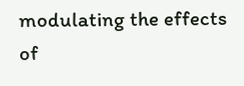modulating the effects of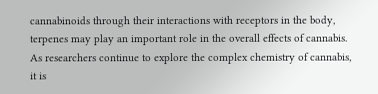cannabinoids through their interactions with receptors in the body, terpenes may play an important role in the overall effects of cannabis. As researchers continue to explore the complex chemistry of cannabis, it is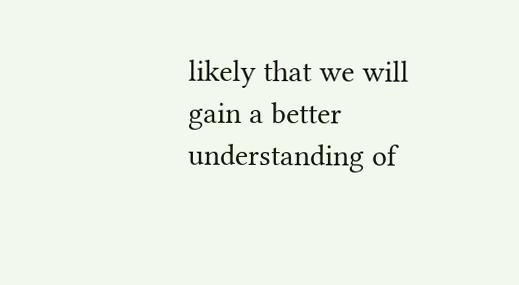likely that we will gain a better understanding of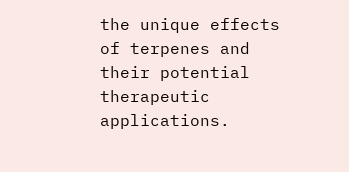the unique effects of terpenes and their potential therapeutic applications.